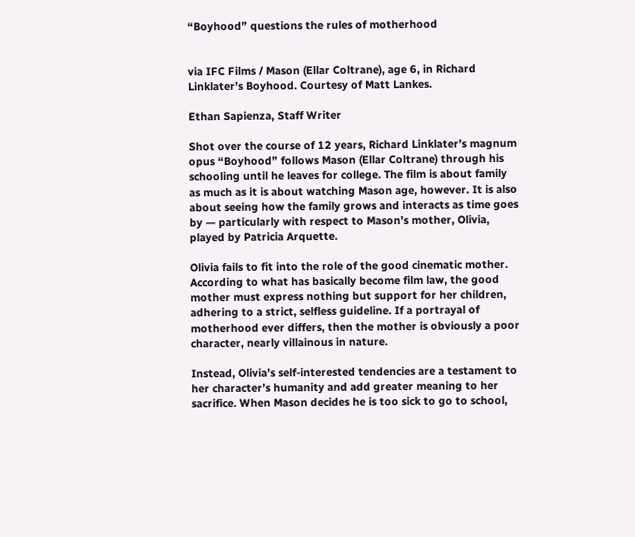“Boyhood” questions the rules of motherhood


via IFC Films / Mason (Ellar Coltrane), age 6, in Richard Linklater’s Boyhood. Courtesy of Matt Lankes.

Ethan Sapienza, Staff Writer

Shot over the course of 12 years, Richard Linklater’s magnum opus “Boyhood” follows Mason (Ellar Coltrane) through his schooling until he leaves for college. The film is about family as much as it is about watching Mason age, however. It is also about seeing how the family grows and interacts as time goes by — particularly with respect to Mason’s mother, Olivia, played by Patricia Arquette.

Olivia fails to fit into the role of the good cinematic mother. According to what has basically become film law, the good mother must express nothing but support for her children, adhering to a strict, selfless guideline. If a portrayal of motherhood ever differs, then the mother is obviously a poor character, nearly villainous in nature.

Instead, Olivia’s self-interested tendencies are a testament to her character’s humanity and add greater meaning to her sacrifice. When Mason decides he is too sick to go to school,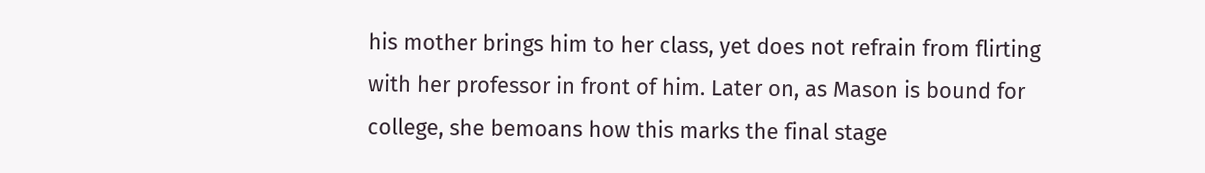his mother brings him to her class, yet does not refrain from flirting with her professor in front of him. Later on, as Mason is bound for college, she bemoans how this marks the final stage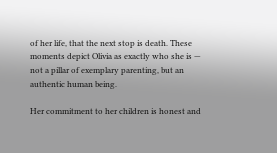of her life, that the next stop is death. These moments depict Olivia as exactly who she is — not a pillar of exemplary parenting, but an authentic human being.

Her commitment to her children is honest and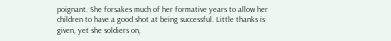poignant. She forsakes much of her formative years to allow her children to have a good shot at being successful. Little thanks is given, yet she soldiers on,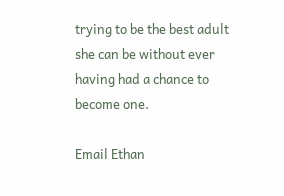trying to be the best adult she can be without ever having had a chance to become one.

Email Ethan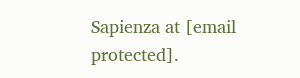Sapienza at [email protected].